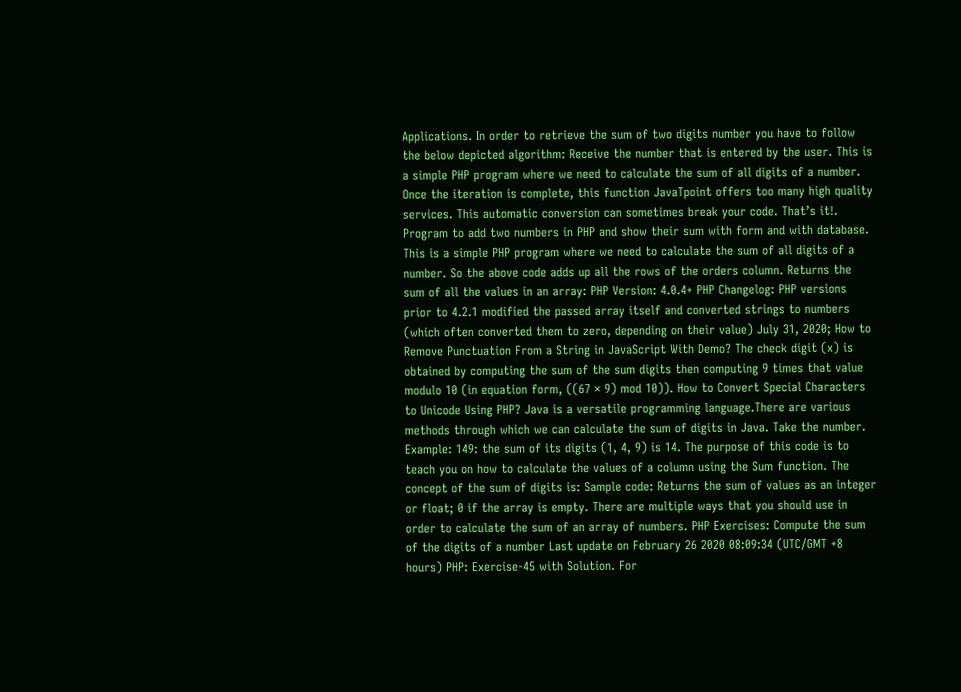Applications. In order to retrieve the sum of two digits number you have to follow the below depicted algorithm: Receive the number that is entered by the user. This is a simple PHP program where we need to calculate the sum of all digits of a number. Once the iteration is complete, this function JavaTpoint offers too many high quality services. This automatic conversion can sometimes break your code. That’s it!. Program to add two numbers in PHP and show their sum with form and with database. This is a simple PHP program where we need to calculate the sum of all digits of a number. So the above code adds up all the rows of the orders column. Returns the sum of all the values in an array: PHP Version: 4.0.4+ PHP Changelog: PHP versions prior to 4.2.1 modified the passed array itself and converted strings to numbers (which often converted them to zero, depending on their value) July 31, 2020; How to Remove Punctuation From a String in JavaScript With Demo? The check digit (x) is obtained by computing the sum of the sum digits then computing 9 times that value modulo 10 (in equation form, ((67 × 9) mod 10)). How to Convert Special Characters to Unicode Using PHP? Java is a versatile programming language.There are various methods through which we can calculate the sum of digits in Java. Take the number. Example: 149: the sum of its digits (1, 4, 9) is 14. The purpose of this code is to teach you on how to calculate the values of a column using the Sum function. The concept of the sum of digits is: Sample code: Returns the sum of values as an integer or float; 0 if the array is empty. There are multiple ways that you should use in order to calculate the sum of an array of numbers. PHP Exercises: Compute the sum of the digits of a number Last update on February 26 2020 08:09:34 (UTC/GMT +8 hours) PHP: Exercise-45 with Solution. For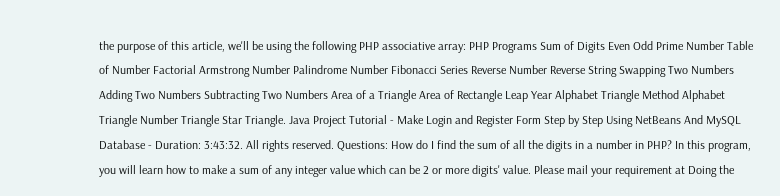the purpose of this article, we'll be using the following PHP associative array: PHP Programs Sum of Digits Even Odd Prime Number Table of Number Factorial Armstrong Number Palindrome Number Fibonacci Series Reverse Number Reverse String Swapping Two Numbers Adding Two Numbers Subtracting Two Numbers Area of a Triangle Area of Rectangle Leap Year Alphabet Triangle Method Alphabet Triangle Number Triangle Star Triangle. Java Project Tutorial - Make Login and Register Form Step by Step Using NetBeans And MySQL Database - Duration: 3:43:32. All rights reserved. Questions: How do I find the sum of all the digits in a number in PHP? In this program, you will learn how to make a sum of any integer value which can be 2 or more digits' value. Please mail your requirement at Doing the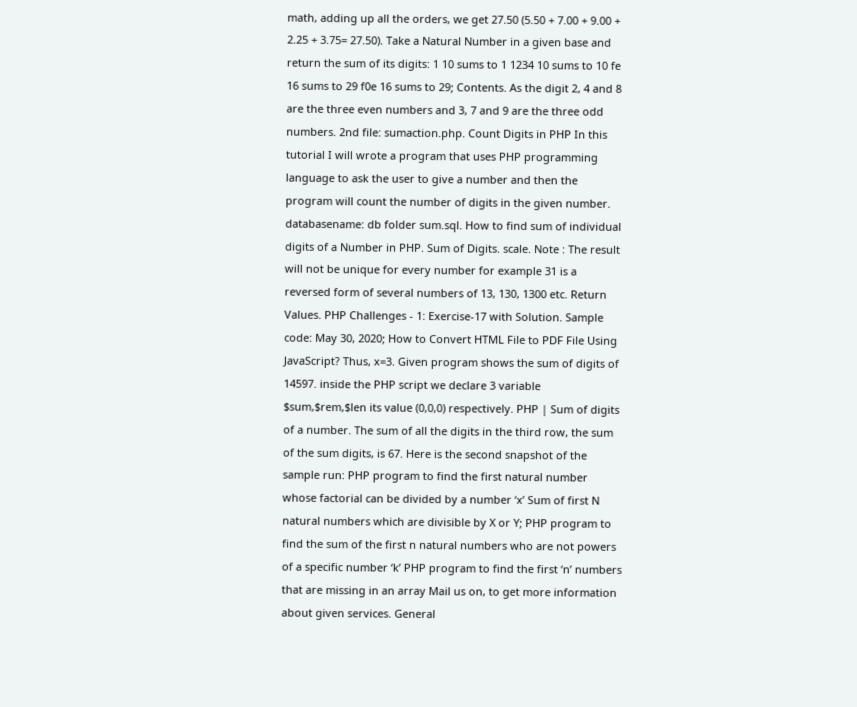math, adding up all the orders, we get 27.50 (5.50 + 7.00 + 9.00 + 2.25 + 3.75= 27.50). Take a Natural Number in a given base and return the sum of its digits: 1 10 sums to 1 1234 10 sums to 10 fe 16 sums to 29 f0e 16 sums to 29; Contents. As the digit 2, 4 and 8 are the three even numbers and 3, 7 and 9 are the three odd numbers. 2nd file: sumaction.php. Count Digits in PHP In this tutorial I will wrote a program that uses PHP programming language to ask the user to give a number and then the program will count the number of digits in the given number. databasename: db folder sum.sql. How to find sum of individual digits of a Number in PHP. Sum of Digits. scale. Note : The result will not be unique for every number for example 31 is a reversed form of several numbers of 13, 130, 1300 etc. Return Values. PHP Challenges - 1: Exercise-17 with Solution. Sample code: May 30, 2020; How to Convert HTML File to PDF File Using JavaScript? Thus, x=3. Given program shows the sum of digits of 14597. inside the PHP script we declare 3 variable $sum,$rem,$len its value (0,0,0) respectively. PHP | Sum of digits of a number. The sum of all the digits in the third row, the sum of the sum digits, is 67. Here is the second snapshot of the sample run: PHP program to find the first natural number whose factorial can be divided by a number ‘x’ Sum of first N natural numbers which are divisible by X or Y; PHP program to find the sum of the first n natural numbers who are not powers of a specific number ‘k’ PHP program to find the first ‘n’ numbers that are missing in an array Mail us on, to get more information about given services. General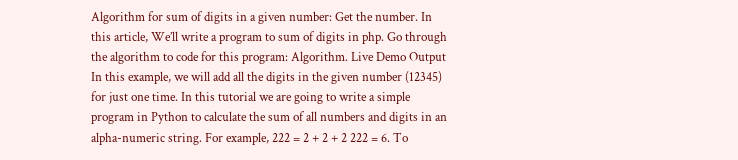Algorithm for sum of digits in a given number: Get the number. In this article, We’ll write a program to sum of digits in php. Go through the algorithm to code for this program: Algorithm. Live Demo Output In this example, we will add all the digits in the given number (12345) for just one time. In this tutorial we are going to write a simple program in Python to calculate the sum of all numbers and digits in an alpha-numeric string. For example, 222 = 2 + 2 + 2 222 = 6. To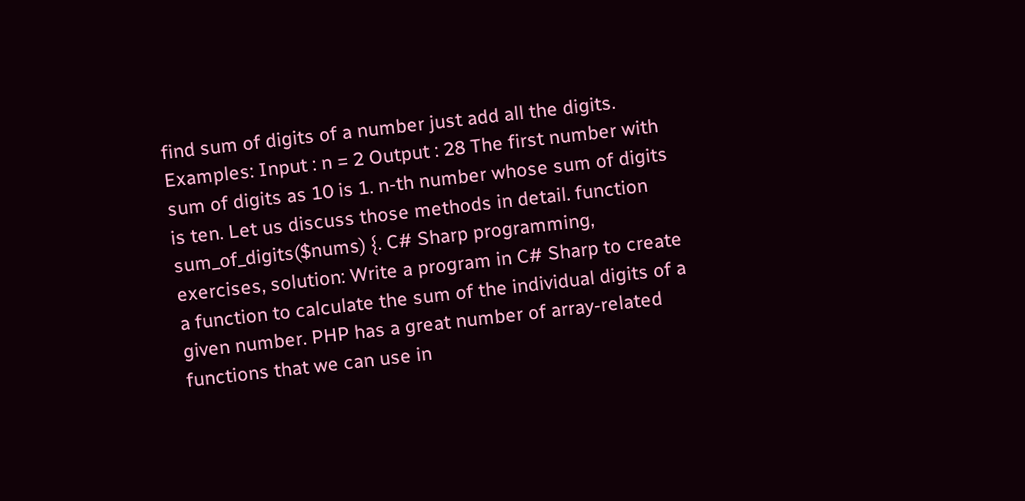find sum of digits of a number just add all the digits. Examples: Input : n = 2 Output : 28 The first number with sum of digits as 10 is 1. n-th number whose sum of digits is ten. Let us discuss those methods in detail. function sum_of_digits($nums) {. C# Sharp programming, exercises, solution: Write a program in C# Sharp to create a function to calculate the sum of the individual digits of a given number. PHP has a great number of array-related functions that we can use in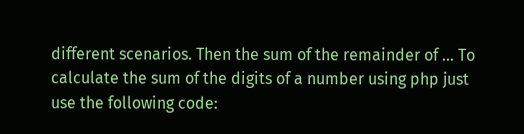different scenarios. Then the sum of the remainder of … To calculate the sum of the digits of a number using php just use the following code: